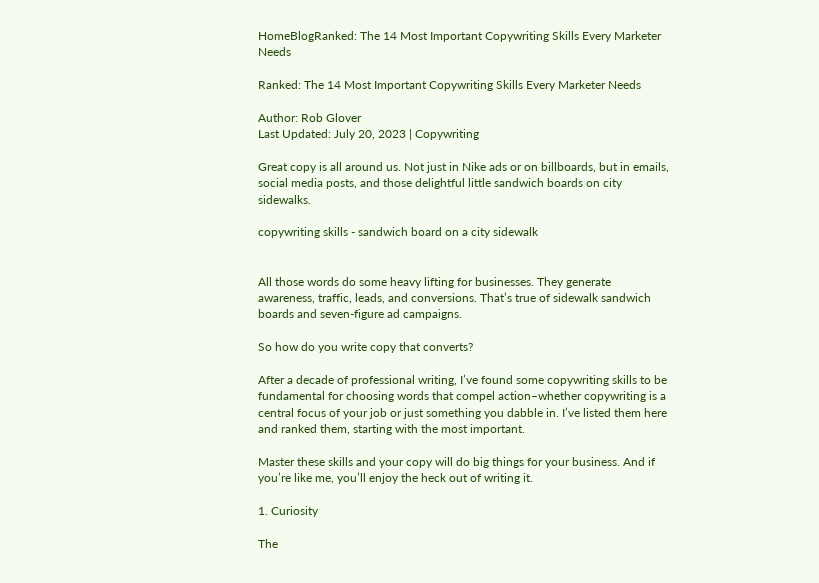HomeBlogRanked: The 14 Most Important Copywriting Skills Every Marketer Needs

Ranked: The 14 Most Important Copywriting Skills Every Marketer Needs

Author: Rob Glover
Last Updated: July 20, 2023 | Copywriting

Great copy is all around us. Not just in Nike ads or on billboards, but in emails, social media posts, and those delightful little sandwich boards on city sidewalks.

copywriting skills - sandwich board on a city sidewalk


All those words do some heavy lifting for businesses. They generate awareness, traffic, leads, and conversions. That’s true of sidewalk sandwich boards and seven-figure ad campaigns.

So how do you write copy that converts?

After a decade of professional writing, I’ve found some copywriting skills to be fundamental for choosing words that compel action–whether copywriting is a central focus of your job or just something you dabble in. I’ve listed them here and ranked them, starting with the most important.

Master these skills and your copy will do big things for your business. And if you’re like me, you’ll enjoy the heck out of writing it.

1. Curiosity

The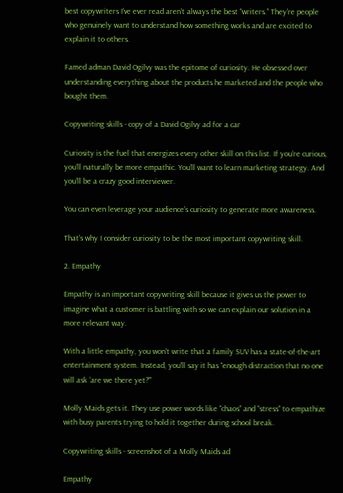best copywriters I’ve ever read aren’t always the best “writers.” They’re people who genuinely want to understand how something works and are excited to explain it to others.

Famed adman David Ogilvy was the epitome of curiosity. He obsessed over understanding everything about the products he marketed and the people who bought them.

Copywriting skills - copy of a David Ogilvy ad for a car

Curiosity is the fuel that energizes every other skill on this list. If you’re curious, you’ll naturally be more empathic. You’ll want to learn marketing strategy. And you’ll be a crazy good interviewer.

You can even leverage your audience’s curiosity to generate more awareness.

That’s why I consider curiosity to be the most important copywriting skill.

2. Empathy

Empathy is an important copywriting skill because it gives us the power to imagine what a customer is battling with so we can explain our solution in a more relevant way.

With a little empathy, you won’t write that a family SUV has a state-of-the-art entertainment system. Instead, you’ll say it has “enough distraction that no one will ask ‘are we there yet?’”

Molly Maids gets it. They use power words like “chaos” and “stress” to empathize with busy parents trying to hold it together during school break.

Copywriting skills - screenshot of a Molly Maids ad

Empathy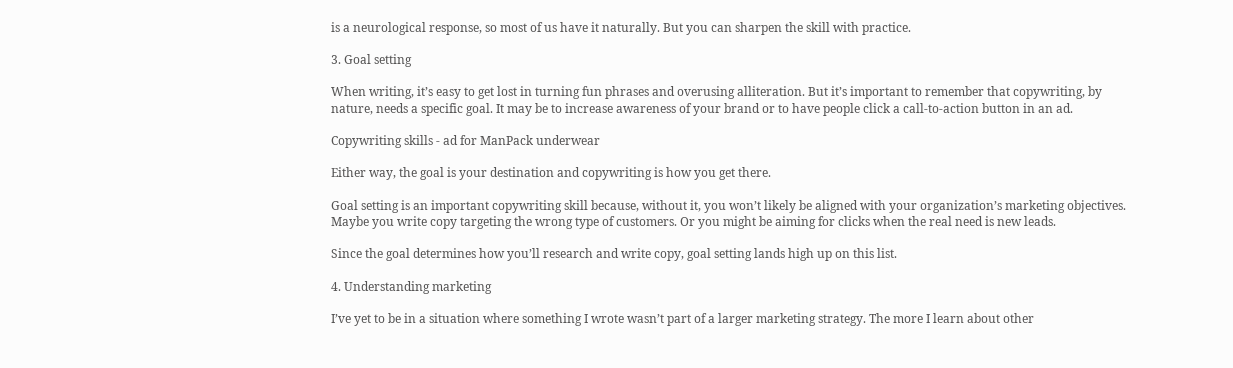is a neurological response, so most of us have it naturally. But you can sharpen the skill with practice.

3. Goal setting

When writing, it’s easy to get lost in turning fun phrases and overusing alliteration. But it’s important to remember that copywriting, by nature, needs a specific goal. It may be to increase awareness of your brand or to have people click a call-to-action button in an ad.

Copywriting skills - ad for ManPack underwear

Either way, the goal is your destination and copywriting is how you get there.

Goal setting is an important copywriting skill because, without it, you won’t likely be aligned with your organization’s marketing objectives. Maybe you write copy targeting the wrong type of customers. Or you might be aiming for clicks when the real need is new leads.

Since the goal determines how you’ll research and write copy, goal setting lands high up on this list.

4. Understanding marketing

I’ve yet to be in a situation where something I wrote wasn’t part of a larger marketing strategy. The more I learn about other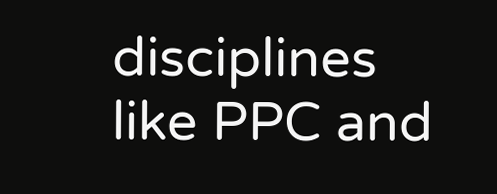disciplines like PPC and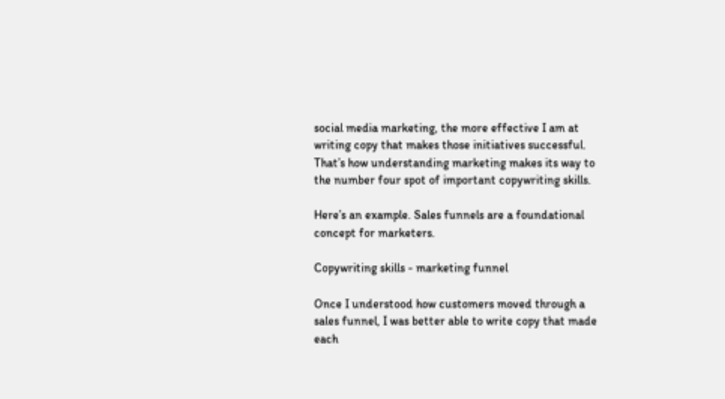social media marketing, the more effective I am at writing copy that makes those initiatives successful. That’s how understanding marketing makes its way to the number four spot of important copywriting skills.

Here’s an example. Sales funnels are a foundational concept for marketers.

Copywriting skills - marketing funnel

Once I understood how customers moved through a sales funnel, I was better able to write copy that made each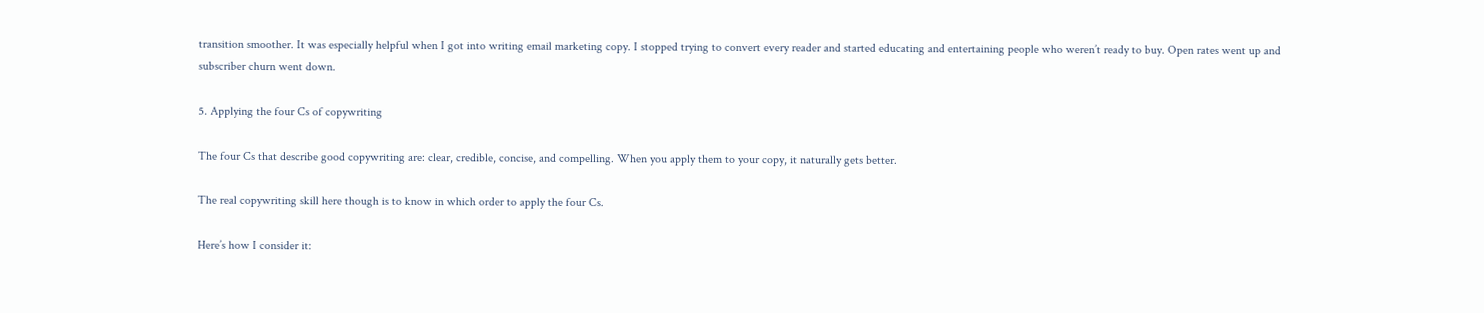transition smoother. It was especially helpful when I got into writing email marketing copy. I stopped trying to convert every reader and started educating and entertaining people who weren’t ready to buy. Open rates went up and subscriber churn went down.

5. Applying the four Cs of copywriting

The four Cs that describe good copywriting are: clear, credible, concise, and compelling. When you apply them to your copy, it naturally gets better.

The real copywriting skill here though is to know in which order to apply the four Cs.

Here’s how I consider it: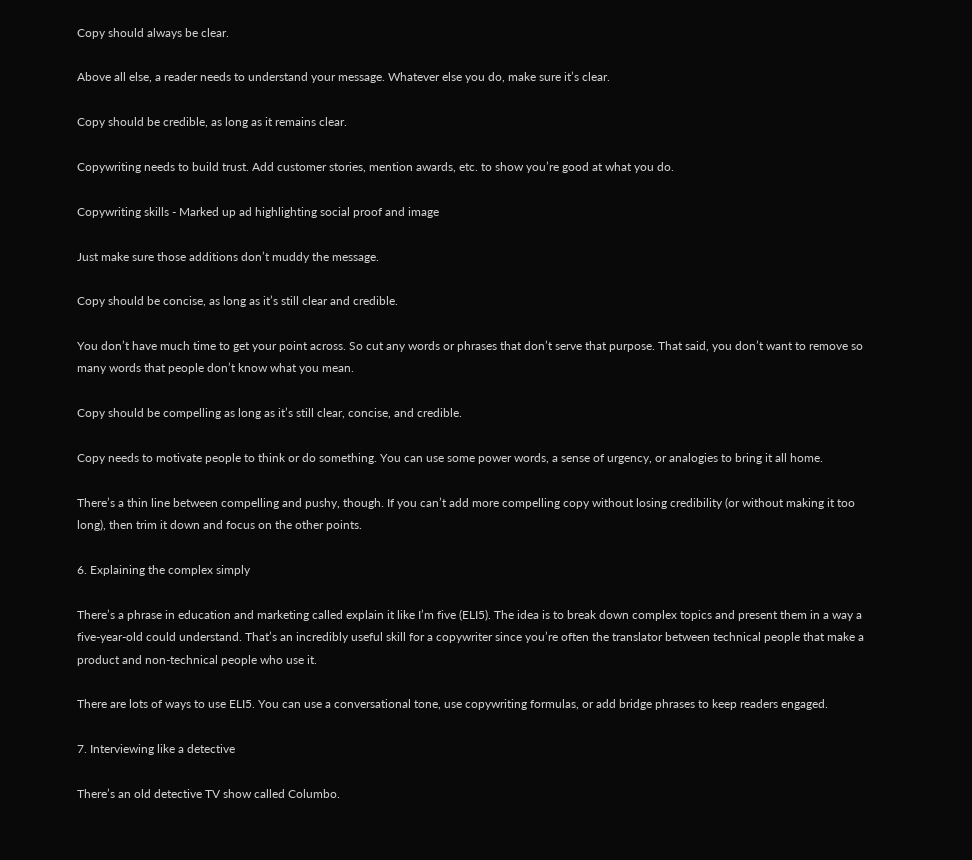Copy should always be clear.

Above all else, a reader needs to understand your message. Whatever else you do, make sure it’s clear.

Copy should be credible, as long as it remains clear.

Copywriting needs to build trust. Add customer stories, mention awards, etc. to show you’re good at what you do.

Copywriting skills - Marked up ad highlighting social proof and image

Just make sure those additions don’t muddy the message.

Copy should be concise, as long as it’s still clear and credible.

You don’t have much time to get your point across. So cut any words or phrases that don’t serve that purpose. That said, you don’t want to remove so many words that people don’t know what you mean.

Copy should be compelling as long as it’s still clear, concise, and credible.

Copy needs to motivate people to think or do something. You can use some power words, a sense of urgency, or analogies to bring it all home.

There’s a thin line between compelling and pushy, though. If you can’t add more compelling copy without losing credibility (or without making it too long), then trim it down and focus on the other points.

6. Explaining the complex simply

There’s a phrase in education and marketing called explain it like I’m five (ELI5). The idea is to break down complex topics and present them in a way a five-year-old could understand. That’s an incredibly useful skill for a copywriter since you’re often the translator between technical people that make a product and non-technical people who use it.

There are lots of ways to use ELI5. You can use a conversational tone, use copywriting formulas, or add bridge phrases to keep readers engaged.

7. Interviewing like a detective

There’s an old detective TV show called Columbo.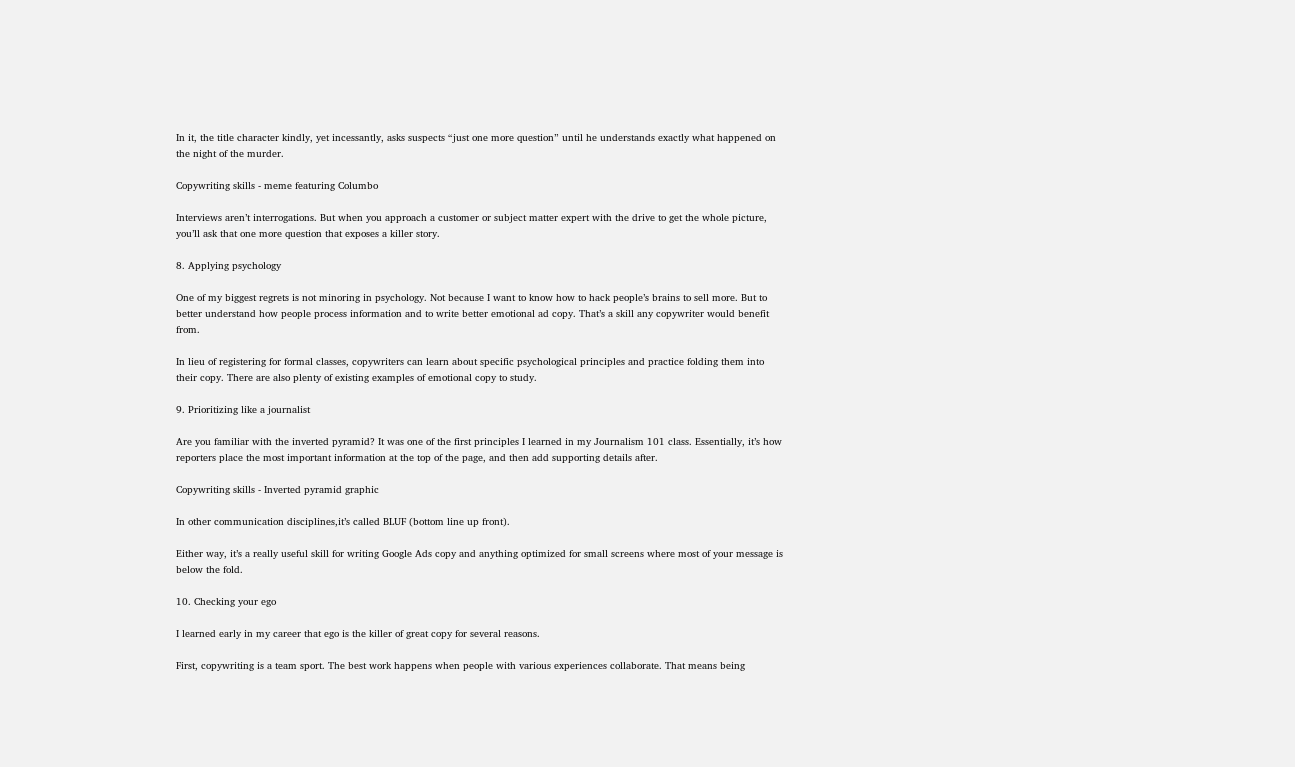In it, the title character kindly, yet incessantly, asks suspects “just one more question” until he understands exactly what happened on the night of the murder.

Copywriting skills - meme featuring Columbo

Interviews aren’t interrogations. But when you approach a customer or subject matter expert with the drive to get the whole picture, you’ll ask that one more question that exposes a killer story.

8. Applying psychology

One of my biggest regrets is not minoring in psychology. Not because I want to know how to hack people’s brains to sell more. But to better understand how people process information and to write better emotional ad copy. That’s a skill any copywriter would benefit from.

In lieu of registering for formal classes, copywriters can learn about specific psychological principles and practice folding them into their copy. There are also plenty of existing examples of emotional copy to study.

9. Prioritizing like a journalist

Are you familiar with the inverted pyramid? It was one of the first principles I learned in my Journalism 101 class. Essentially, it’s how reporters place the most important information at the top of the page, and then add supporting details after.

Copywriting skills - Inverted pyramid graphic

In other communication disciplines,it’s called BLUF (bottom line up front).

Either way, it’s a really useful skill for writing Google Ads copy and anything optimized for small screens where most of your message is below the fold.

10. Checking your ego

I learned early in my career that ego is the killer of great copy for several reasons.

First, copywriting is a team sport. The best work happens when people with various experiences collaborate. That means being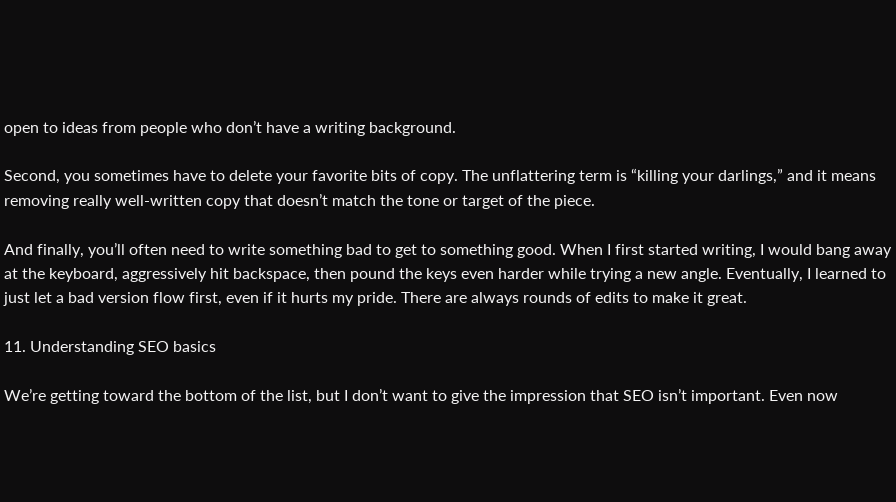open to ideas from people who don’t have a writing background.

Second, you sometimes have to delete your favorite bits of copy. The unflattering term is “killing your darlings,” and it means removing really well-written copy that doesn’t match the tone or target of the piece.

And finally, you’ll often need to write something bad to get to something good. When I first started writing, I would bang away at the keyboard, aggressively hit backspace, then pound the keys even harder while trying a new angle. Eventually, I learned to just let a bad version flow first, even if it hurts my pride. There are always rounds of edits to make it great.

11. Understanding SEO basics

We’re getting toward the bottom of the list, but I don’t want to give the impression that SEO isn’t important. Even now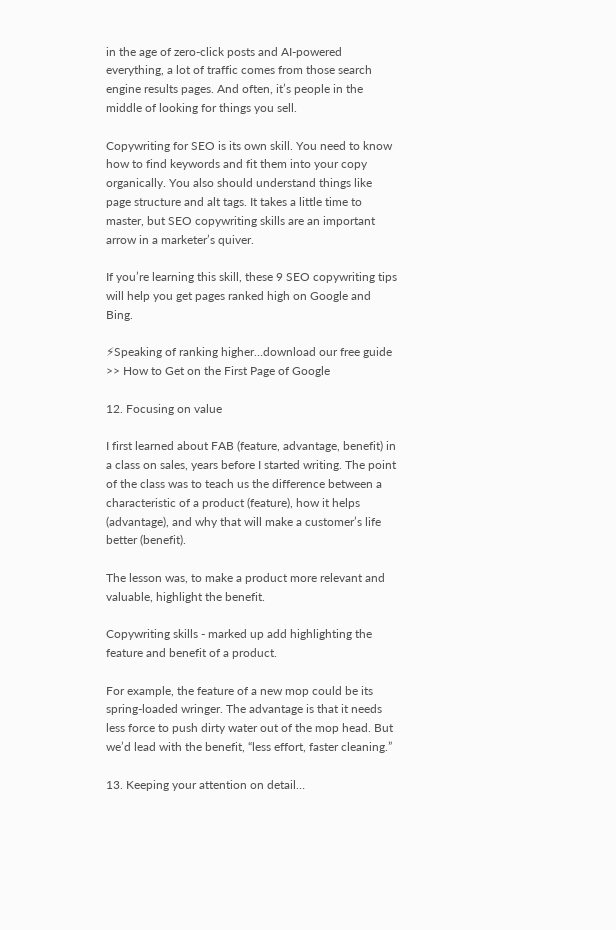in the age of zero-click posts and AI-powered everything, a lot of traffic comes from those search engine results pages. And often, it’s people in the middle of looking for things you sell.

Copywriting for SEO is its own skill. You need to know how to find keywords and fit them into your copy organically. You also should understand things like page structure and alt tags. It takes a little time to master, but SEO copywriting skills are an important arrow in a marketer’s quiver.

If you’re learning this skill, these 9 SEO copywriting tips will help you get pages ranked high on Google and Bing.

⚡Speaking of ranking higher…download our free guide >> How to Get on the First Page of Google

12. Focusing on value

I first learned about FAB (feature, advantage, benefit) in a class on sales, years before I started writing. The point of the class was to teach us the difference between a characteristic of a product (feature), how it helps (advantage), and why that will make a customer’s life better (benefit).

The lesson was, to make a product more relevant and valuable, highlight the benefit.

Copywriting skills - marked up add highlighting the feature and benefit of a product.

For example, the feature of a new mop could be its spring-loaded wringer. The advantage is that it needs less force to push dirty water out of the mop head. But we’d lead with the benefit, “less effort, faster cleaning.”

13. Keeping your attention on detail…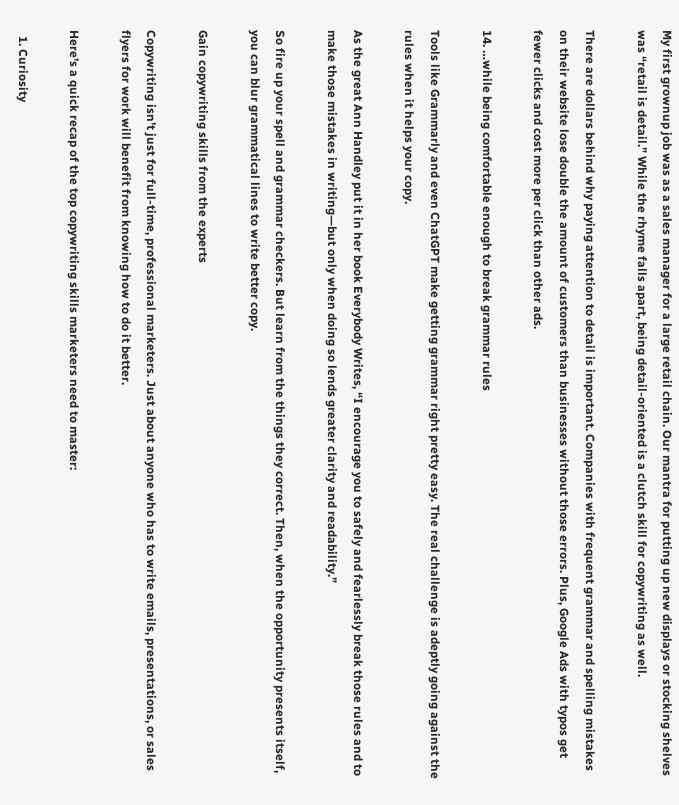My first grownup job was as a sales manager for a large retail chain. Our mantra for putting up new displays or stocking shelves was “retail is detail.” While the rhyme falls apart, being detail-oriented is a clutch skill for copywriting as well.

There are dollars behind why paying attention to detail is important. Companies with frequent grammar and spelling mistakes on their website lose double the amount of customers than businesses without those errors. Plus, Google Ads with typos get fewer clicks and cost more per click than other ads.

14. …while being comfortable enough to break grammar rules

Tools like Grammarly and even ChatGPT make getting grammar right pretty easy. The real challenge is adeptly going against the rules when it helps your copy.

As the great Ann Handley put it in her book Everybody Writes, “I encourage you to safely and fearlessly break those rules and to make those mistakes in writing—but only when doing so lends greater clarity and readability.”

So fire up your spell and grammar checkers. But learn from the things they correct. Then, when the opportunity presents itself, you can blur grammatical lines to write better copy.

Gain copywriting skills from the experts

Copywriting isn’t just for full-time, professional marketers. Just about anyone who has to write emails, presentations, or sales flyers for work will benefit from knowing how to do it better.

Here’s a quick recap of the top copywriting skills marketers need to master:

  1. Curiosity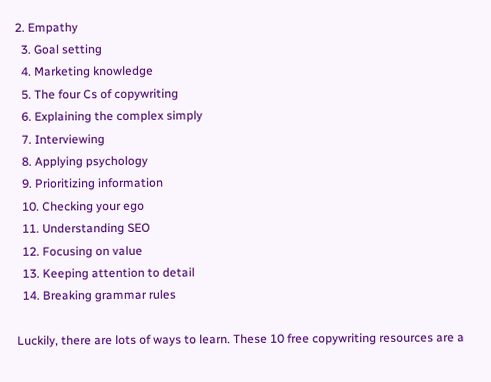2. Empathy
  3. Goal setting
  4. Marketing knowledge
  5. The four Cs of copywriting
  6. Explaining the complex simply
  7. Interviewing
  8. Applying psychology
  9. Prioritizing information
  10. Checking your ego
  11. Understanding SEO
  12. Focusing on value
  13. Keeping attention to detail
  14. Breaking grammar rules

Luckily, there are lots of ways to learn. These 10 free copywriting resources are a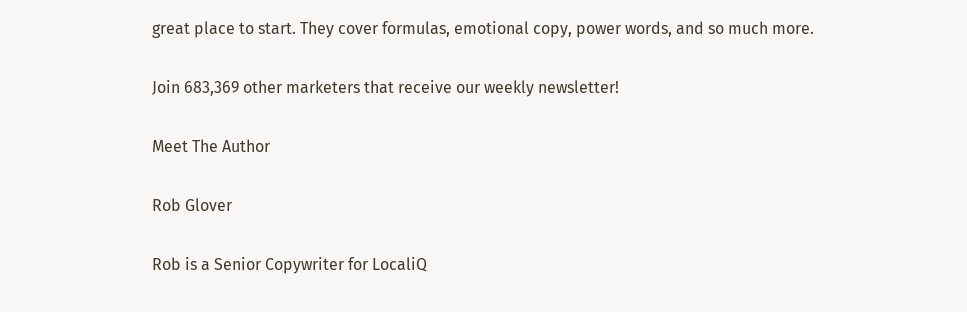great place to start. They cover formulas, emotional copy, power words, and so much more.

Join 683,369 other marketers that receive our weekly newsletter!

Meet The Author

Rob Glover

Rob is a Senior Copywriter for LocaliQ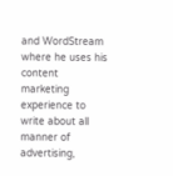and WordStream where he uses his content marketing experience to write about all manner of advertising,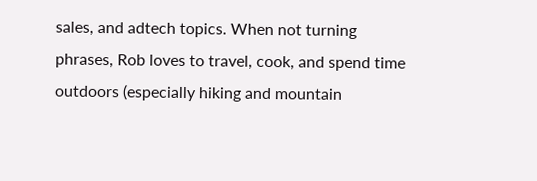sales, and adtech topics. When not turning phrases, Rob loves to travel, cook, and spend time outdoors (especially hiking and mountain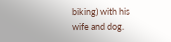biking) with his wife and dog.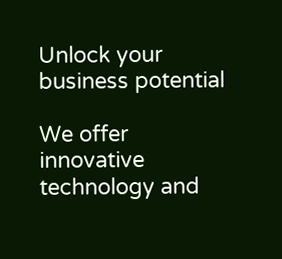Unlock your business potential

We offer innovative technology and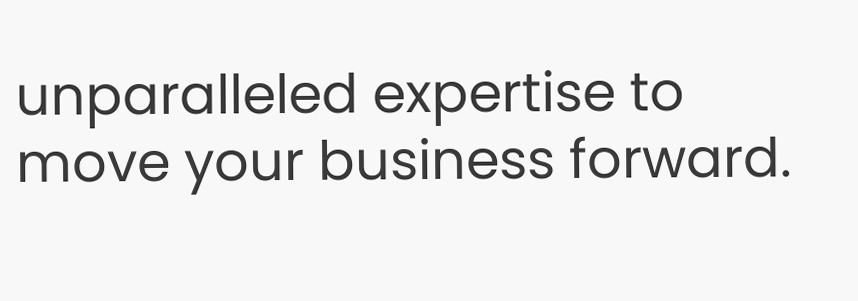unparalleled expertise to move your business forward.